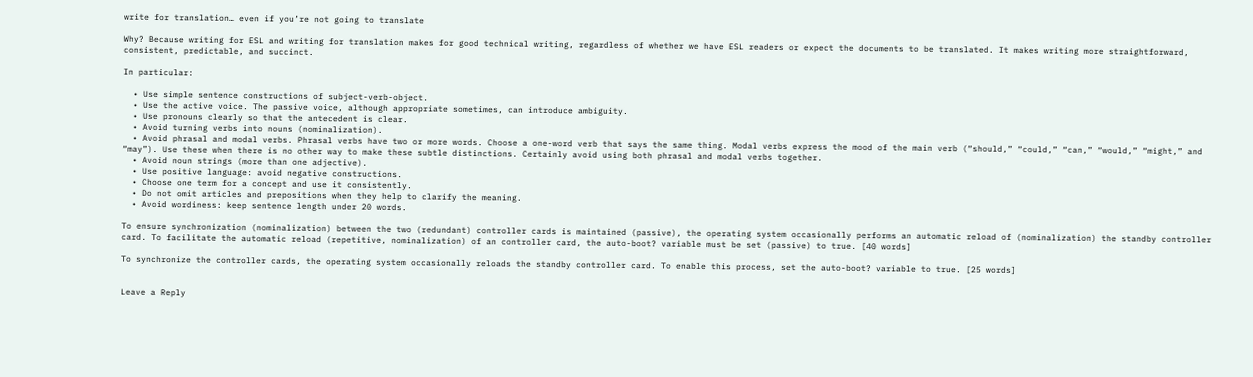write for translation… even if you’re not going to translate

Why? Because writing for ESL and writing for translation makes for good technical writing, regardless of whether we have ESL readers or expect the documents to be translated. It makes writing more straightforward, consistent, predictable, and succinct.

In particular:

  • Use simple sentence constructions of subject-verb-object.
  • Use the active voice. The passive voice, although appropriate sometimes, can introduce ambiguity.
  • Use pronouns clearly so that the antecedent is clear.
  • Avoid turning verbs into nouns (nominalization).
  • Avoid phrasal and modal verbs. Phrasal verbs have two or more words. Choose a one-word verb that says the same thing. Modal verbs express the mood of the main verb (“should,” “could,” “can,” “would,” “might,” and “may”). Use these when there is no other way to make these subtle distinctions. Certainly avoid using both phrasal and modal verbs together.
  • Avoid noun strings (more than one adjective).
  • Use positive language: avoid negative constructions.
  • Choose one term for a concept and use it consistently.
  • Do not omit articles and prepositions when they help to clarify the meaning.
  • Avoid wordiness: keep sentence length under 20 words.

To ensure synchronization (nominalization) between the two (redundant) controller cards is maintained (passive), the operating system occasionally performs an automatic reload of (nominalization) the standby controller card. To facilitate the automatic reload (repetitive, nominalization) of an controller card, the auto-boot? variable must be set (passive) to true. [40 words]

To synchronize the controller cards, the operating system occasionally reloads the standby controller card. To enable this process, set the auto-boot? variable to true. [25 words]


Leave a Reply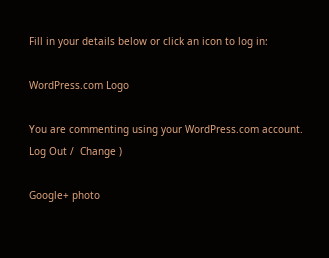Fill in your details below or click an icon to log in:

WordPress.com Logo

You are commenting using your WordPress.com account. Log Out /  Change )

Google+ photo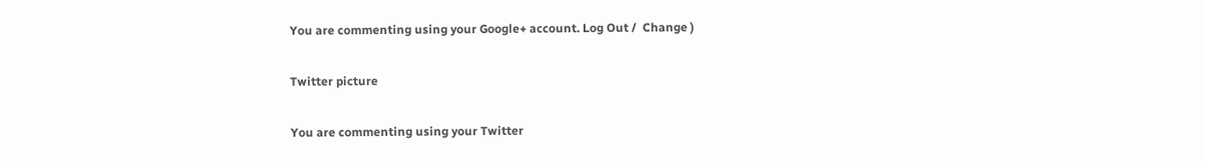You are commenting using your Google+ account. Log Out /  Change )

Twitter picture

You are commenting using your Twitter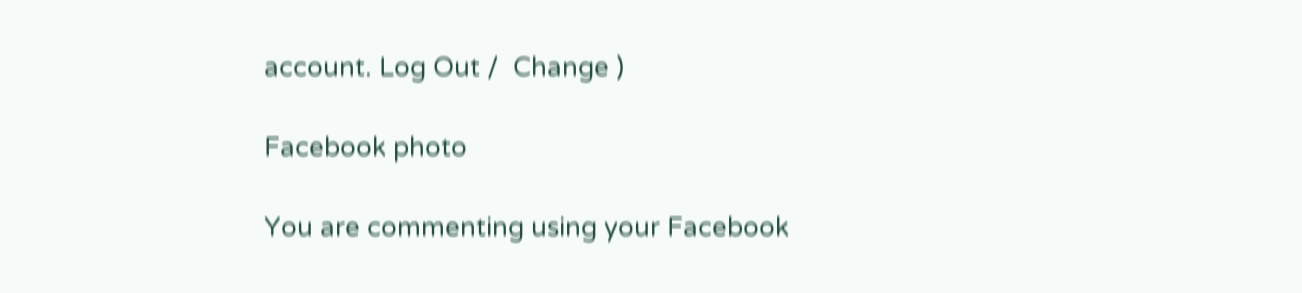account. Log Out /  Change )

Facebook photo

You are commenting using your Facebook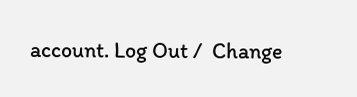account. Log Out /  Change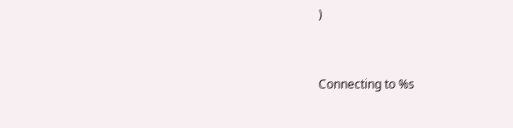)


Connecting to %s